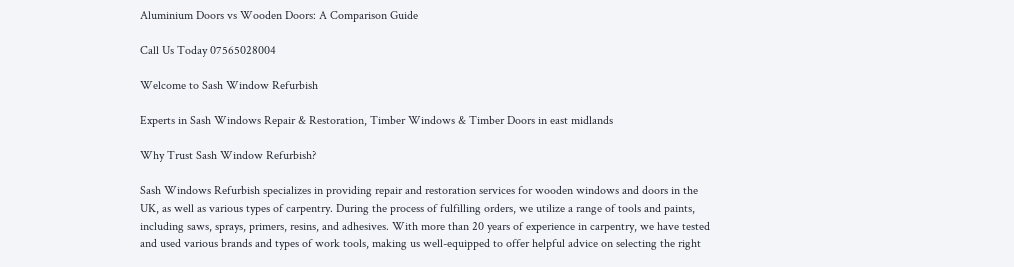Aluminium Doors vs Wooden Doors: A Comparison Guide

Call Us Today 07565028004

Welcome to Sash Window Refurbish

Experts in Sash Windows Repair & Restoration, Timber Windows & Timber Doors in east midlands

Why Trust Sash Window Refurbish?

Sash Windows Refurbish specializes in providing repair and restoration services for wooden windows and doors in the UK, as well as various types of carpentry. During the process of fulfilling orders, we utilize a range of tools and paints, including saws, sprays, primers, resins, and adhesives. With more than 20 years of experience in carpentry, we have tested and used various brands and types of work tools, making us well-equipped to offer helpful advice on selecting the right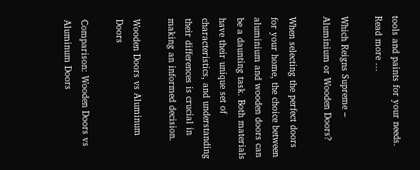tools and paints for your needs. Read more ...

Which Reigns Supreme – Aluminium or Wooden Doors?

When selecting the perfect doors for your home, the choice between aluminium and wooden doors can be a daunting task. Both materials have their unique set of characteristics, and understanding their differences is crucial in making an informed decision.

Wooden Doors vs Aluminum Doors

Comparison: Wooden Doors vs Aluminum Doors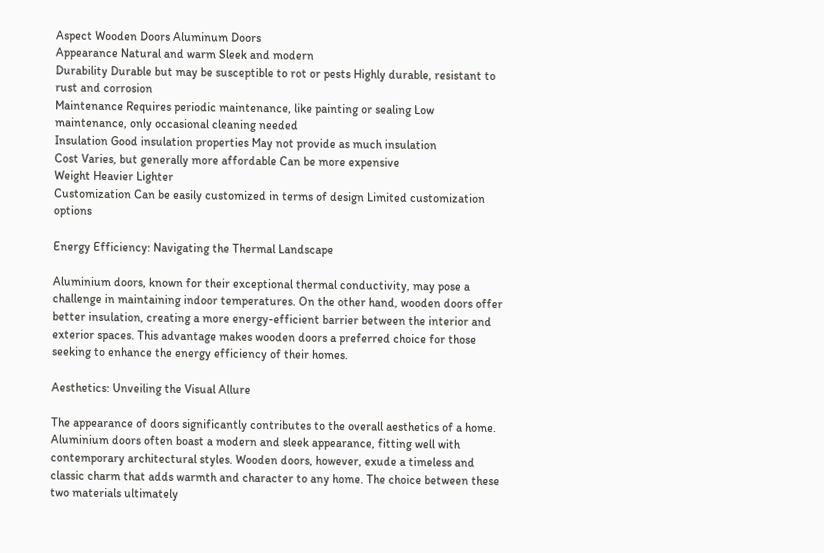Aspect Wooden Doors Aluminum Doors
Appearance Natural and warm Sleek and modern
Durability Durable but may be susceptible to rot or pests Highly durable, resistant to rust and corrosion
Maintenance Requires periodic maintenance, like painting or sealing Low maintenance, only occasional cleaning needed
Insulation Good insulation properties May not provide as much insulation
Cost Varies, but generally more affordable Can be more expensive
Weight Heavier Lighter
Customization Can be easily customized in terms of design Limited customization options

Energy Efficiency: Navigating the Thermal Landscape

Aluminium doors, known for their exceptional thermal conductivity, may pose a challenge in maintaining indoor temperatures. On the other hand, wooden doors offer better insulation, creating a more energy-efficient barrier between the interior and exterior spaces. This advantage makes wooden doors a preferred choice for those seeking to enhance the energy efficiency of their homes.

Aesthetics: Unveiling the Visual Allure

The appearance of doors significantly contributes to the overall aesthetics of a home. Aluminium doors often boast a modern and sleek appearance, fitting well with contemporary architectural styles. Wooden doors, however, exude a timeless and classic charm that adds warmth and character to any home. The choice between these two materials ultimately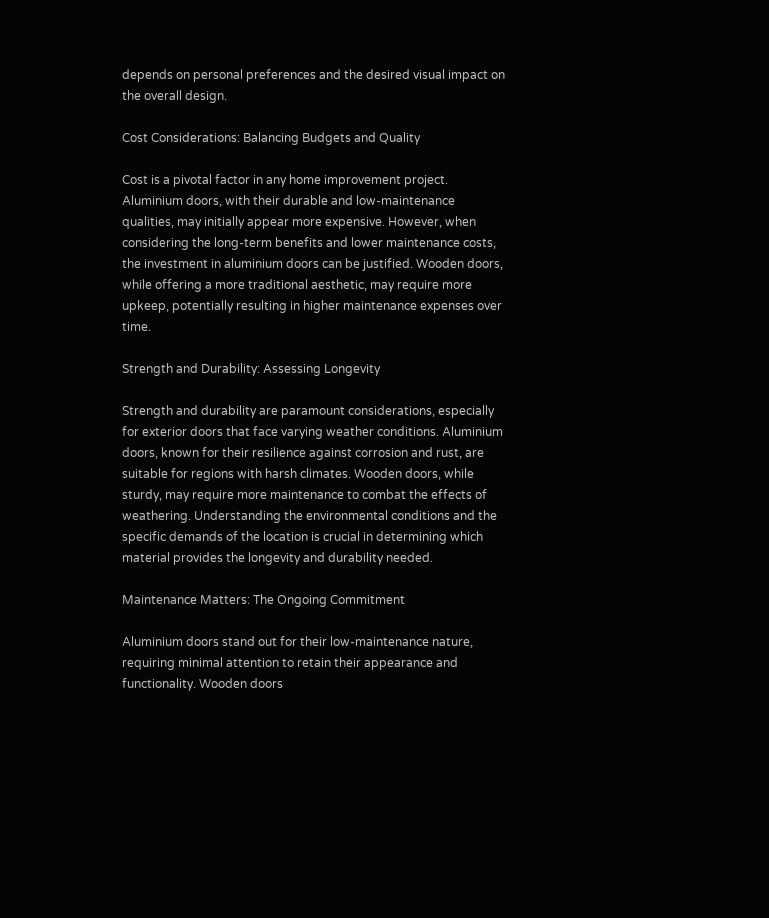depends on personal preferences and the desired visual impact on the overall design.

Cost Considerations: Balancing Budgets and Quality

Cost is a pivotal factor in any home improvement project. Aluminium doors, with their durable and low-maintenance qualities, may initially appear more expensive. However, when considering the long-term benefits and lower maintenance costs, the investment in aluminium doors can be justified. Wooden doors, while offering a more traditional aesthetic, may require more upkeep, potentially resulting in higher maintenance expenses over time.

Strength and Durability: Assessing Longevity

Strength and durability are paramount considerations, especially for exterior doors that face varying weather conditions. Aluminium doors, known for their resilience against corrosion and rust, are suitable for regions with harsh climates. Wooden doors, while sturdy, may require more maintenance to combat the effects of weathering. Understanding the environmental conditions and the specific demands of the location is crucial in determining which material provides the longevity and durability needed.

Maintenance Matters: The Ongoing Commitment

Aluminium doors stand out for their low-maintenance nature, requiring minimal attention to retain their appearance and functionality. Wooden doors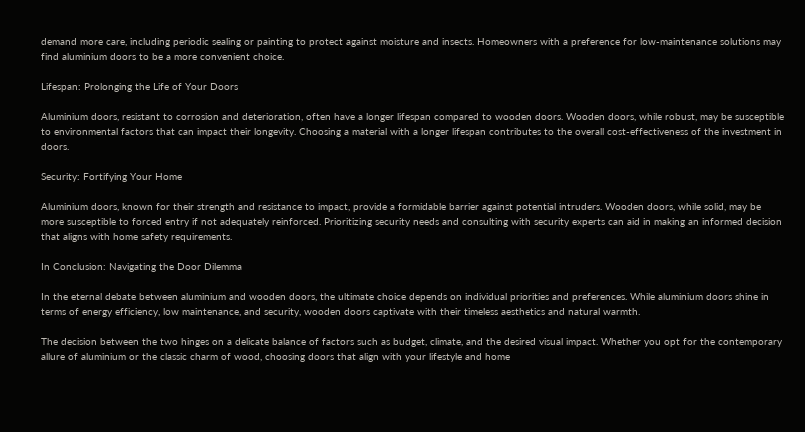demand more care, including periodic sealing or painting to protect against moisture and insects. Homeowners with a preference for low-maintenance solutions may find aluminium doors to be a more convenient choice.

Lifespan: Prolonging the Life of Your Doors

Aluminium doors, resistant to corrosion and deterioration, often have a longer lifespan compared to wooden doors. Wooden doors, while robust, may be susceptible to environmental factors that can impact their longevity. Choosing a material with a longer lifespan contributes to the overall cost-effectiveness of the investment in doors.

Security: Fortifying Your Home

Aluminium doors, known for their strength and resistance to impact, provide a formidable barrier against potential intruders. Wooden doors, while solid, may be more susceptible to forced entry if not adequately reinforced. Prioritizing security needs and consulting with security experts can aid in making an informed decision that aligns with home safety requirements.

In Conclusion: Navigating the Door Dilemma

In the eternal debate between aluminium and wooden doors, the ultimate choice depends on individual priorities and preferences. While aluminium doors shine in terms of energy efficiency, low maintenance, and security, wooden doors captivate with their timeless aesthetics and natural warmth.

The decision between the two hinges on a delicate balance of factors such as budget, climate, and the desired visual impact. Whether you opt for the contemporary allure of aluminium or the classic charm of wood, choosing doors that align with your lifestyle and home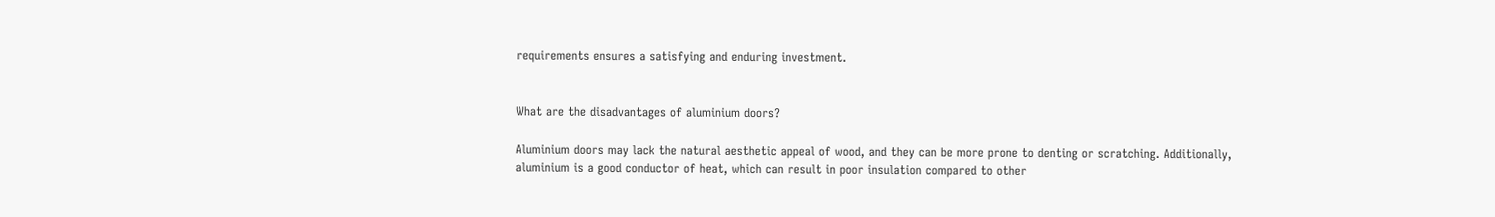requirements ensures a satisfying and enduring investment.


What are the disadvantages of aluminium doors?

Aluminium doors may lack the natural aesthetic appeal of wood, and they can be more prone to denting or scratching. Additionally, aluminium is a good conductor of heat, which can result in poor insulation compared to other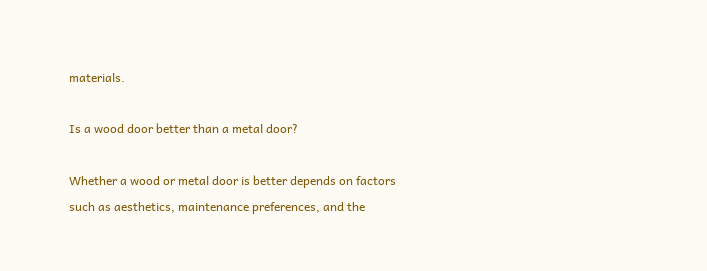materials.

Is a wood door better than a metal door?

Whether a wood or metal door is better depends on factors such as aesthetics, maintenance preferences, and the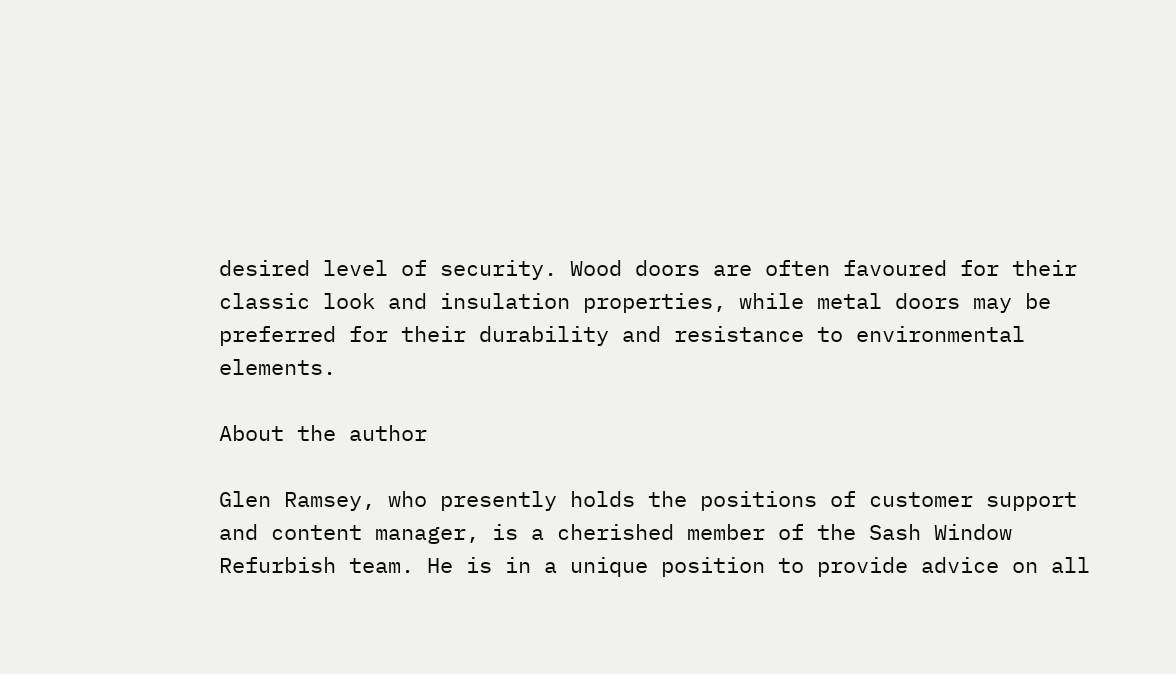desired level of security. Wood doors are often favoured for their classic look and insulation properties, while metal doors may be preferred for their durability and resistance to environmental elements.

About the author

Glen Ramsey, who presently holds the positions of customer support and content manager, is a cherished member of the Sash Window Refurbish team. He is in a unique position to provide advice on all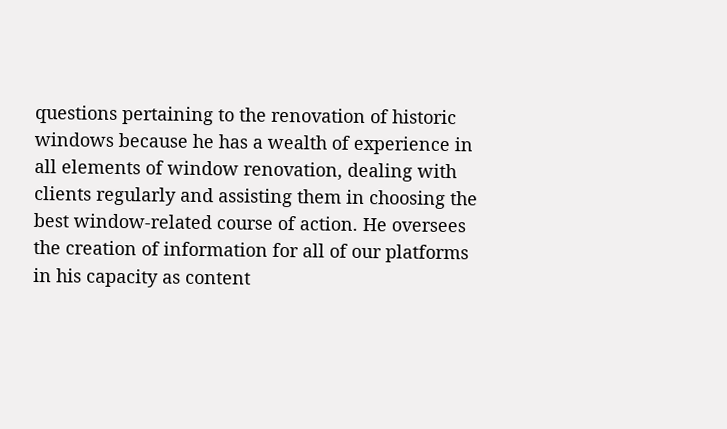questions pertaining to the renovation of historic windows because he has a wealth of experience in all elements of window renovation, dealing with clients regularly and assisting them in choosing the best window-related course of action. He oversees the creation of information for all of our platforms in his capacity as content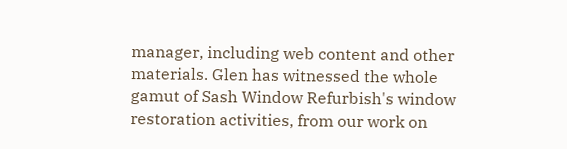manager, including web content and other materials. Glen has witnessed the whole gamut of Sash Window Refurbish's window restoration activities, from our work on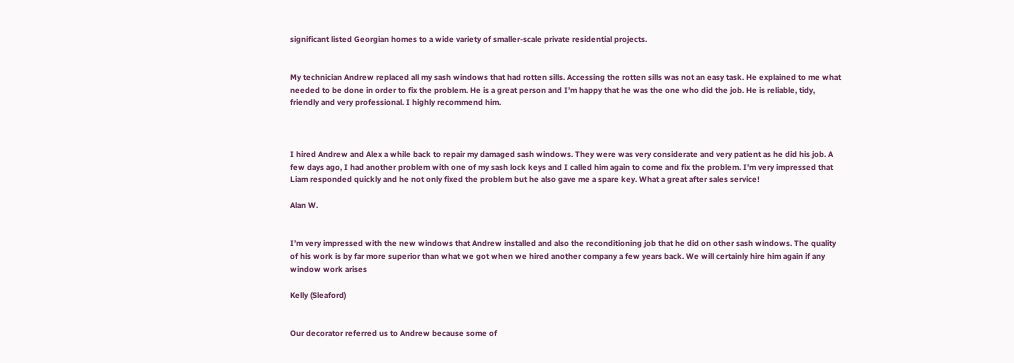significant listed Georgian homes to a wide variety of smaller-scale private residential projects.


My technician Andrew replaced all my sash windows that had rotten sills. Accessing the rotten sills was not an easy task. He explained to me what needed to be done in order to fix the problem. He is a great person and I’m happy that he was the one who did the job. He is reliable, tidy, friendly and very professional. I highly recommend him.



I hired Andrew and Alex a while back to repair my damaged sash windows. They were was very considerate and very patient as he did his job. A few days ago, I had another problem with one of my sash lock keys and I called him again to come and fix the problem. I’m very impressed that Liam responded quickly and he not only fixed the problem but he also gave me a spare key. What a great after sales service!

Alan W.


I’m very impressed with the new windows that Andrew installed and also the reconditioning job that he did on other sash windows. The quality of his work is by far more superior than what we got when we hired another company a few years back. We will certainly hire him again if any window work arises

Kelly (Sleaford)


Our decorator referred us to Andrew because some of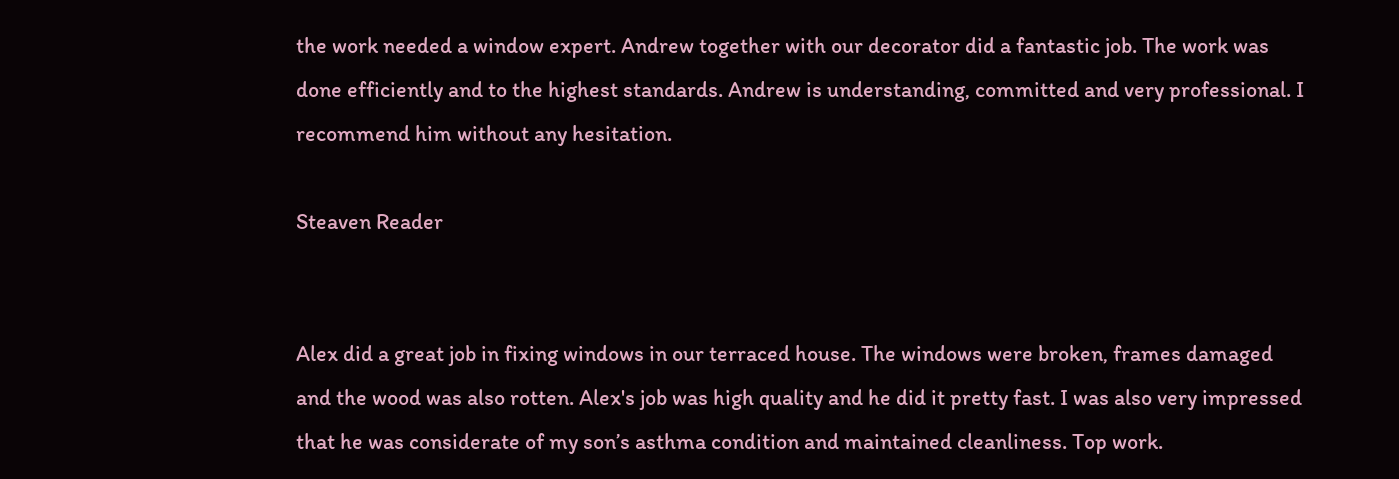the work needed a window expert. Andrew together with our decorator did a fantastic job. The work was done efficiently and to the highest standards. Andrew is understanding, committed and very professional. I recommend him without any hesitation.

Steaven Reader


Alex did a great job in fixing windows in our terraced house. The windows were broken, frames damaged and the wood was also rotten. Alex's job was high quality and he did it pretty fast. I was also very impressed that he was considerate of my son’s asthma condition and maintained cleanliness. Top work.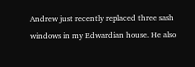Andrew just recently replaced three sash windows in my Edwardian house. He also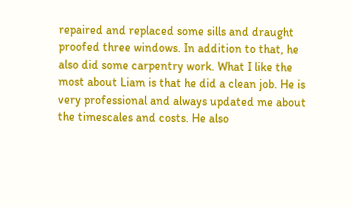repaired and replaced some sills and draught proofed three windows. In addition to that, he also did some carpentry work. What I like the most about Liam is that he did a clean job. He is very professional and always updated me about the timescales and costs. He also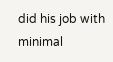did his job with minimal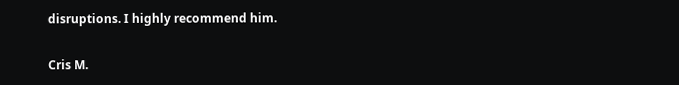disruptions. I highly recommend him.

Cris M.